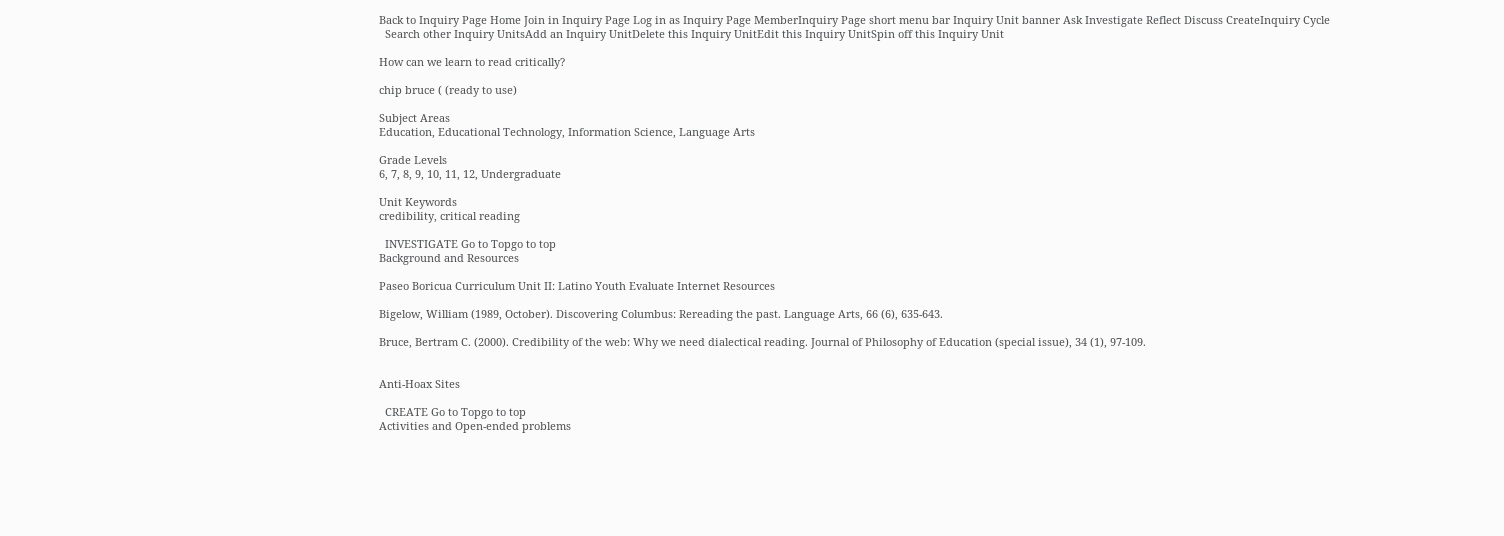Back to Inquiry Page Home Join in Inquiry Page Log in as Inquiry Page MemberInquiry Page short menu bar Inquiry Unit banner Ask Investigate Reflect Discuss CreateInquiry Cycle
  Search other Inquiry UnitsAdd an Inquiry UnitDelete this Inquiry UnitEdit this Inquiry UnitSpin off this Inquiry Unit

How can we learn to read critically?

chip bruce ( (ready to use)

Subject Areas
Education, Educational Technology, Information Science, Language Arts

Grade Levels
6, 7, 8, 9, 10, 11, 12, Undergraduate

Unit Keywords
credibility, critical reading

  INVESTIGATE Go to Topgo to top
Background and Resources

Paseo Boricua Curriculum Unit II: Latino Youth Evaluate Internet Resources

Bigelow, William (1989, October). Discovering Columbus: Rereading the past. Language Arts, 66 (6), 635-643.

Bruce, Bertram C. (2000). Credibility of the web: Why we need dialectical reading. Journal of Philosophy of Education (special issue), 34 (1), 97-109.


Anti-Hoax Sites

  CREATE Go to Topgo to top
Activities and Open-ended problems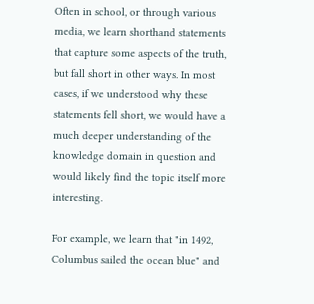Often in school, or through various media, we learn shorthand statements that capture some aspects of the truth, but fall short in other ways. In most cases, if we understood why these statements fell short, we would have a much deeper understanding of the knowledge domain in question and would likely find the topic itself more interesting.

For example, we learn that "in 1492, Columbus sailed the ocean blue" and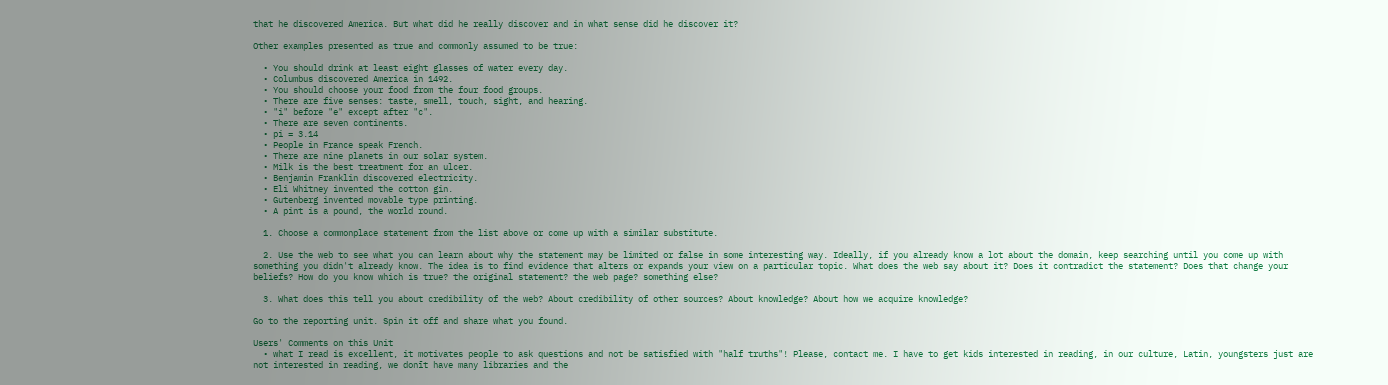that he discovered America. But what did he really discover and in what sense did he discover it?

Other examples presented as true and commonly assumed to be true:

  • You should drink at least eight glasses of water every day.
  • Columbus discovered America in 1492.
  • You should choose your food from the four food groups.
  • There are five senses: taste, smell, touch, sight, and hearing.
  • "i" before "e" except after "c".
  • There are seven continents.
  • pi = 3.14
  • People in France speak French.
  • There are nine planets in our solar system.
  • Milk is the best treatment for an ulcer.
  • Benjamin Franklin discovered electricity.
  • Eli Whitney invented the cotton gin.
  • Gutenberg invented movable type printing.
  • A pint is a pound, the world round.

  1. Choose a commonplace statement from the list above or come up with a similar substitute.

  2. Use the web to see what you can learn about why the statement may be limited or false in some interesting way. Ideally, if you already know a lot about the domain, keep searching until you come up with something you didn't already know. The idea is to find evidence that alters or expands your view on a particular topic. What does the web say about it? Does it contradict the statement? Does that change your beliefs? How do you know which is true? the original statement? the web page? something else?

  3. What does this tell you about credibility of the web? About credibility of other sources? About knowledge? About how we acquire knowledge?

Go to the reporting unit. Spin it off and share what you found.

Users' Comments on this Unit
  • what I read is excellent, it motivates people to ask questions and not be satisfied with "half truths"! Please, contact me. I have to get kids interested in reading, in our culture, Latin, youngsters just are not interested in reading, we donīt have many libraries and the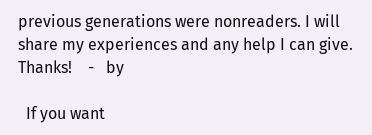previous generations were nonreaders. I will share my experiences and any help I can give. Thanks!    -   by

  If you want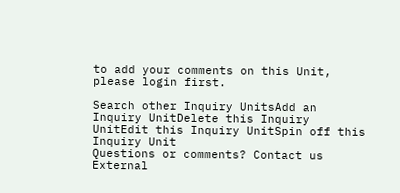to add your comments on this Unit, please login first.

Search other Inquiry UnitsAdd an Inquiry UnitDelete this Inquiry UnitEdit this Inquiry UnitSpin off this Inquiry Unit
Questions or comments? Contact us External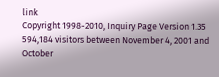link
Copyright 1998-2010, Inquiry Page Version 1.35
594,184 visitors between November 4, 2001 and October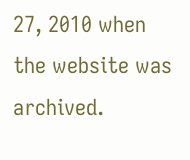27, 2010 when the website was archived.